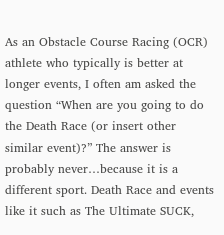As an Obstacle Course Racing (OCR) athlete who typically is better at longer events, I often am asked the question “When are you going to do the Death Race (or insert other similar event)?” The answer is probably never…because it is a different sport. Death Race and events like it such as The Ultimate SUCK,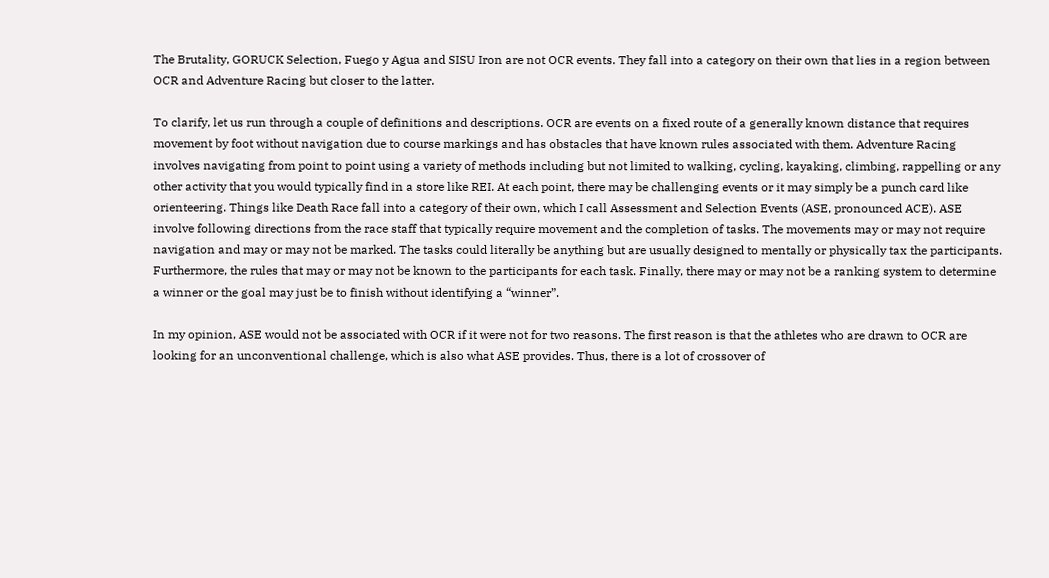The Brutality, GORUCK Selection, Fuego y Agua and SISU Iron are not OCR events. They fall into a category on their own that lies in a region between OCR and Adventure Racing but closer to the latter.

To clarify, let us run through a couple of definitions and descriptions. OCR are events on a fixed route of a generally known distance that requires movement by foot without navigation due to course markings and has obstacles that have known rules associated with them. Adventure Racing involves navigating from point to point using a variety of methods including but not limited to walking, cycling, kayaking, climbing, rappelling or any other activity that you would typically find in a store like REI. At each point, there may be challenging events or it may simply be a punch card like orienteering. Things like Death Race fall into a category of their own, which I call Assessment and Selection Events (ASE, pronounced ACE). ASE involve following directions from the race staff that typically require movement and the completion of tasks. The movements may or may not require navigation and may or may not be marked. The tasks could literally be anything but are usually designed to mentally or physically tax the participants. Furthermore, the rules that may or may not be known to the participants for each task. Finally, there may or may not be a ranking system to determine a winner or the goal may just be to finish without identifying a “winner”.

In my opinion, ASE would not be associated with OCR if it were not for two reasons. The first reason is that the athletes who are drawn to OCR are looking for an unconventional challenge, which is also what ASE provides. Thus, there is a lot of crossover of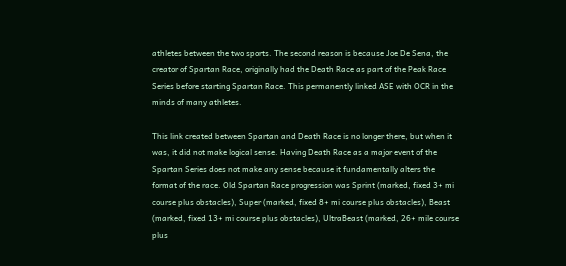athletes between the two sports. The second reason is because Joe De Sena, the creator of Spartan Race, originally had the Death Race as part of the Peak Race Series before starting Spartan Race. This permanently linked ASE with OCR in the minds of many athletes.

This link created between Spartan and Death Race is no longer there, but when it was, it did not make logical sense. Having Death Race as a major event of the Spartan Series does not make any sense because it fundamentally alters the format of the race. Old Spartan Race progression was Sprint (marked, fixed 3+ mi course plus obstacles), Super (marked, fixed 8+ mi course plus obstacles), Beast (marked, fixed 13+ mi course plus obstacles), UltraBeast (marked, 26+ mile course plus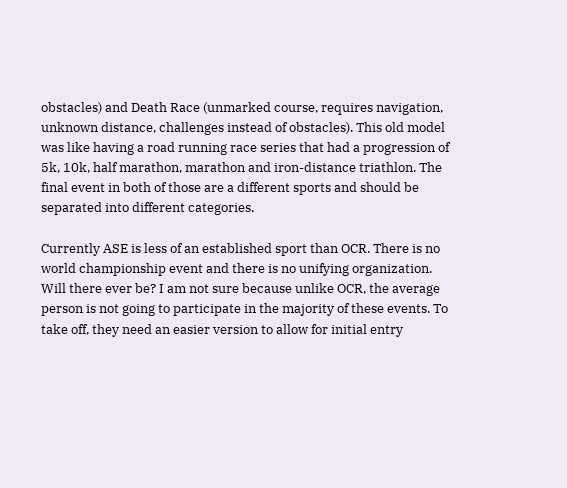obstacles) and Death Race (unmarked course, requires navigation, unknown distance, challenges instead of obstacles). This old model was like having a road running race series that had a progression of 5k, 10k, half marathon, marathon and iron-distance triathlon. The final event in both of those are a different sports and should be separated into different categories.

Currently ASE is less of an established sport than OCR. There is no world championship event and there is no unifying organization. Will there ever be? I am not sure because unlike OCR, the average person is not going to participate in the majority of these events. To take off, they need an easier version to allow for initial entry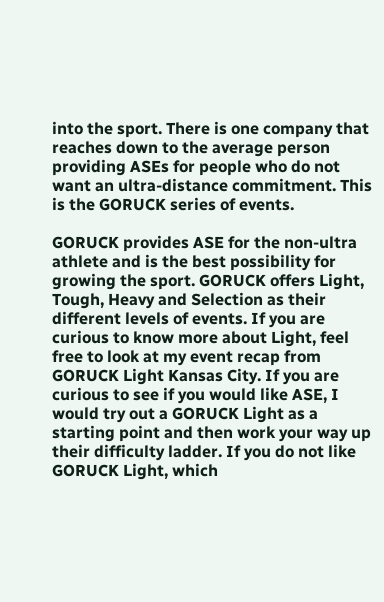into the sport. There is one company that reaches down to the average person providing ASEs for people who do not want an ultra-distance commitment. This is the GORUCK series of events.

GORUCK provides ASE for the non-ultra athlete and is the best possibility for growing the sport. GORUCK offers Light, Tough, Heavy and Selection as their different levels of events. If you are curious to know more about Light, feel free to look at my event recap from GORUCK Light Kansas City. If you are curious to see if you would like ASE, I would try out a GORUCK Light as a starting point and then work your way up their difficulty ladder. If you do not like GORUCK Light, which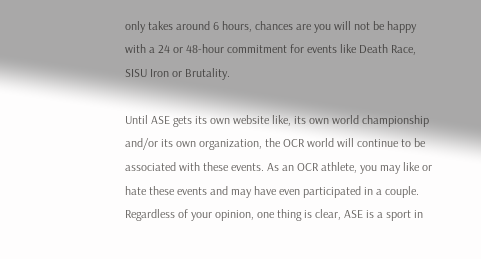only takes around 6 hours, chances are you will not be happy with a 24 or 48-hour commitment for events like Death Race, SISU Iron or Brutality.

Until ASE gets its own website like, its own world championship and/or its own organization, the OCR world will continue to be associated with these events. As an OCR athlete, you may like or hate these events and may have even participated in a couple. Regardless of your opinion, one thing is clear, ASE is a sport in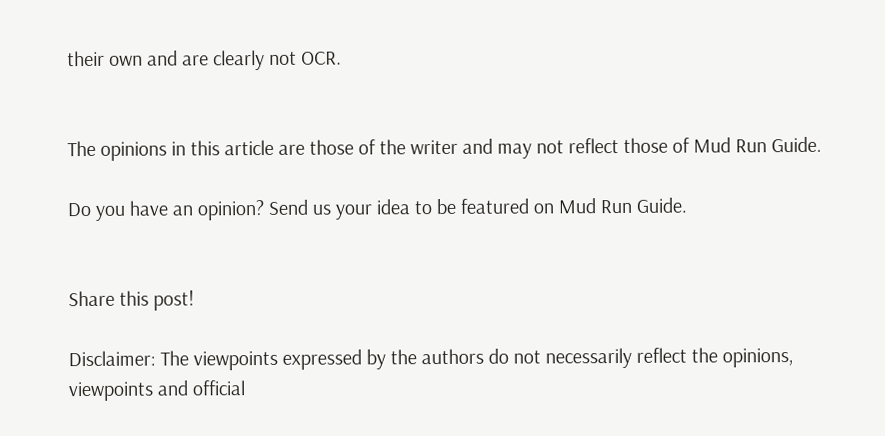their own and are clearly not OCR.


The opinions in this article are those of the writer and may not reflect those of Mud Run Guide.

Do you have an opinion? Send us your idea to be featured on Mud Run Guide.


Share this post!

Disclaimer: The viewpoints expressed by the authors do not necessarily reflect the opinions, viewpoints and official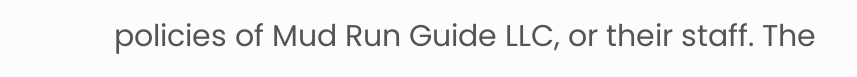policies of Mud Run Guide LLC, or their staff. The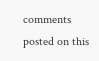comments posted on this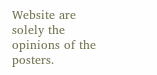Website are solely the opinions of the posters.